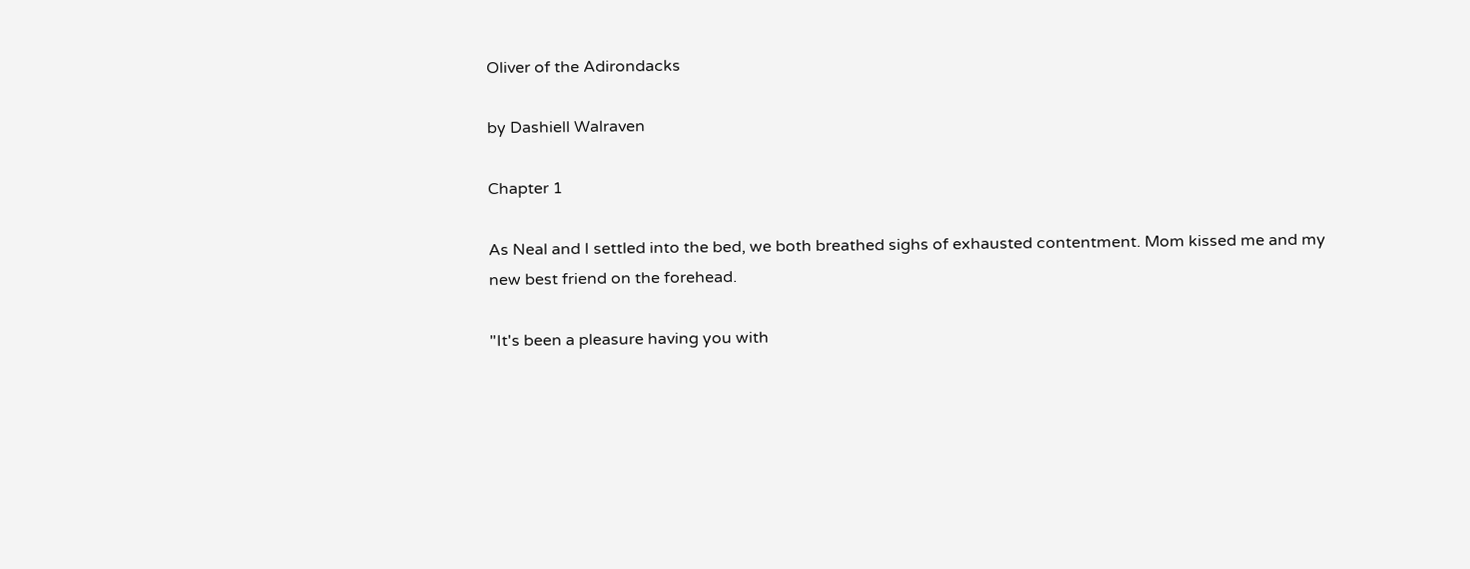Oliver of the Adirondacks

by Dashiell Walraven

Chapter 1

As Neal and I settled into the bed, we both breathed sighs of exhausted contentment. Mom kissed me and my new best friend on the forehead.

"It's been a pleasure having you with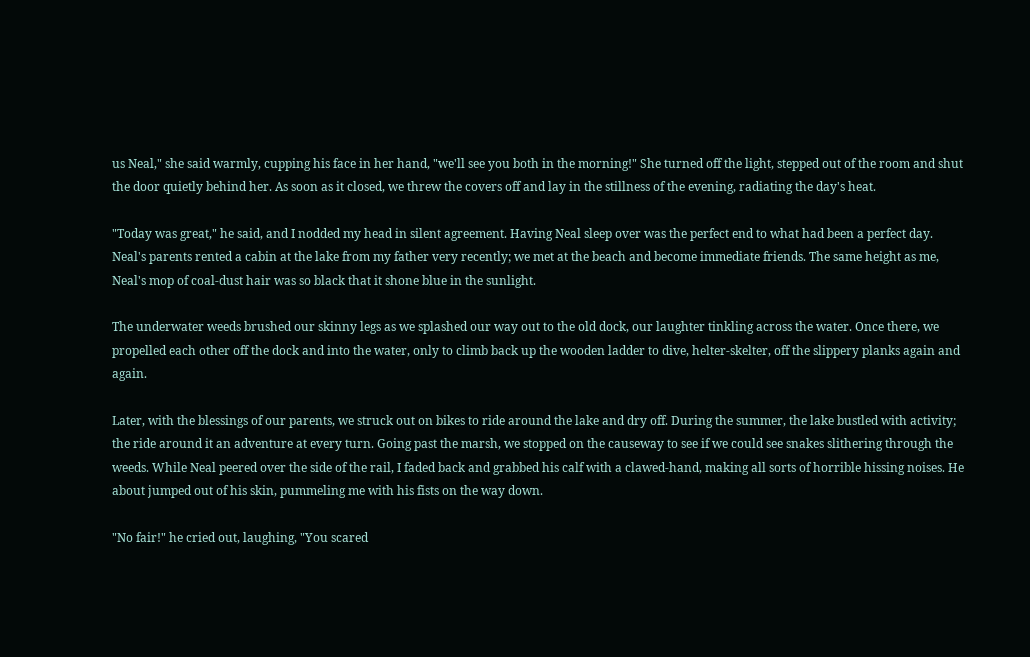us Neal," she said warmly, cupping his face in her hand, "we'll see you both in the morning!" She turned off the light, stepped out of the room and shut the door quietly behind her. As soon as it closed, we threw the covers off and lay in the stillness of the evening, radiating the day's heat.

"Today was great," he said, and I nodded my head in silent agreement. Having Neal sleep over was the perfect end to what had been a perfect day. Neal's parents rented a cabin at the lake from my father very recently; we met at the beach and become immediate friends. The same height as me, Neal's mop of coal-dust hair was so black that it shone blue in the sunlight.

The underwater weeds brushed our skinny legs as we splashed our way out to the old dock, our laughter tinkling across the water. Once there, we propelled each other off the dock and into the water, only to climb back up the wooden ladder to dive, helter-skelter, off the slippery planks again and again.

Later, with the blessings of our parents, we struck out on bikes to ride around the lake and dry off. During the summer, the lake bustled with activity; the ride around it an adventure at every turn. Going past the marsh, we stopped on the causeway to see if we could see snakes slithering through the weeds. While Neal peered over the side of the rail, I faded back and grabbed his calf with a clawed-hand, making all sorts of horrible hissing noises. He about jumped out of his skin, pummeling me with his fists on the way down.

"No fair!" he cried out, laughing, "You scared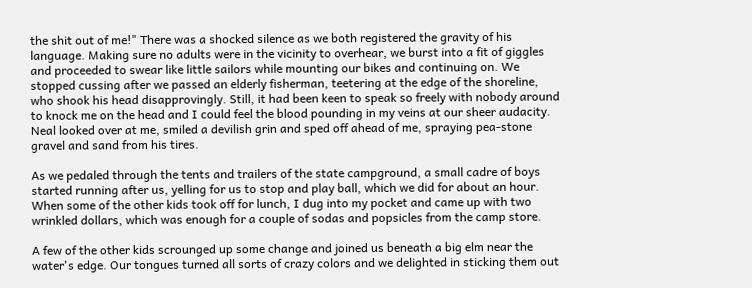the shit out of me!" There was a shocked silence as we both registered the gravity of his language. Making sure no adults were in the vicinity to overhear, we burst into a fit of giggles and proceeded to swear like little sailors while mounting our bikes and continuing on. We stopped cussing after we passed an elderly fisherman, teetering at the edge of the shoreline, who shook his head disapprovingly. Still, it had been keen to speak so freely with nobody around to knock me on the head and I could feel the blood pounding in my veins at our sheer audacity. Neal looked over at me, smiled a devilish grin and sped off ahead of me, spraying pea-stone gravel and sand from his tires.

As we pedaled through the tents and trailers of the state campground, a small cadre of boys started running after us, yelling for us to stop and play ball, which we did for about an hour. When some of the other kids took off for lunch, I dug into my pocket and came up with two wrinkled dollars, which was enough for a couple of sodas and popsicles from the camp store.

A few of the other kids scrounged up some change and joined us beneath a big elm near the water's edge. Our tongues turned all sorts of crazy colors and we delighted in sticking them out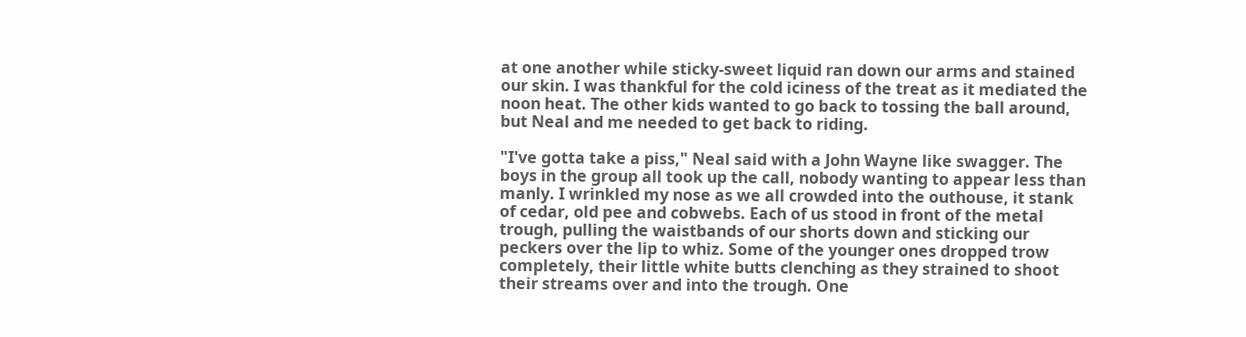at one another while sticky-sweet liquid ran down our arms and stained our skin. I was thankful for the cold iciness of the treat as it mediated the noon heat. The other kids wanted to go back to tossing the ball around, but Neal and me needed to get back to riding.

"I've gotta take a piss," Neal said with a John Wayne like swagger. The boys in the group all took up the call, nobody wanting to appear less than manly. I wrinkled my nose as we all crowded into the outhouse, it stank of cedar, old pee and cobwebs. Each of us stood in front of the metal trough, pulling the waistbands of our shorts down and sticking our peckers over the lip to whiz. Some of the younger ones dropped trow completely, their little white butts clenching as they strained to shoot their streams over and into the trough. One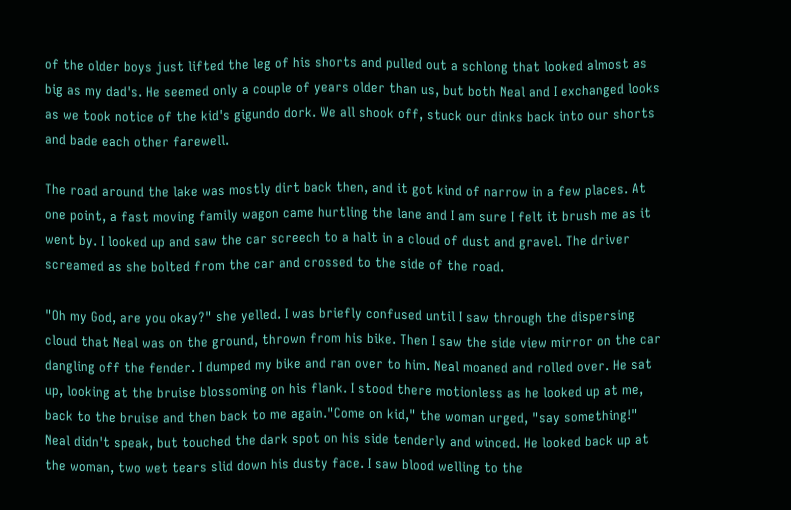of the older boys just lifted the leg of his shorts and pulled out a schlong that looked almost as big as my dad's. He seemed only a couple of years older than us, but both Neal and I exchanged looks as we took notice of the kid's gigundo dork. We all shook off, stuck our dinks back into our shorts and bade each other farewell.

The road around the lake was mostly dirt back then, and it got kind of narrow in a few places. At one point, a fast moving family wagon came hurtling the lane and I am sure I felt it brush me as it went by. I looked up and saw the car screech to a halt in a cloud of dust and gravel. The driver screamed as she bolted from the car and crossed to the side of the road.

"Oh my God, are you okay?" she yelled. I was briefly confused until I saw through the dispersing cloud that Neal was on the ground, thrown from his bike. Then I saw the side view mirror on the car dangling off the fender. I dumped my bike and ran over to him. Neal moaned and rolled over. He sat up, looking at the bruise blossoming on his flank. I stood there motionless as he looked up at me, back to the bruise and then back to me again."Come on kid," the woman urged, "say something!" Neal didn't speak, but touched the dark spot on his side tenderly and winced. He looked back up at the woman, two wet tears slid down his dusty face. I saw blood welling to the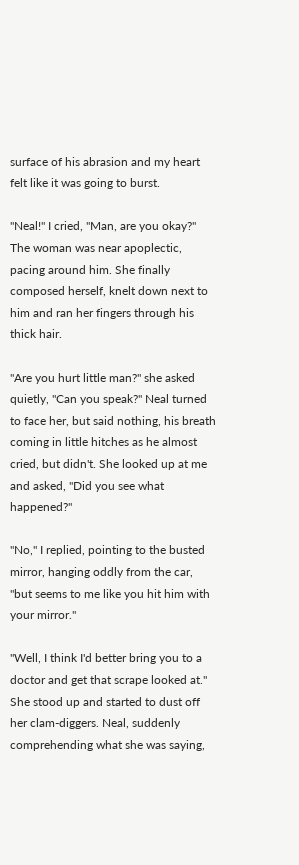surface of his abrasion and my heart felt like it was going to burst.

"Neal!" I cried, "Man, are you okay?" The woman was near apoplectic, pacing around him. She finally composed herself, knelt down next to him and ran her fingers through his thick hair.

"Are you hurt little man?" she asked quietly, "Can you speak?" Neal turned to face her, but said nothing, his breath coming in little hitches as he almost cried, but didn't. She looked up at me and asked, "Did you see what happened?"

"No," I replied, pointing to the busted mirror, hanging oddly from the car, "but seems to me like you hit him with your mirror."

"Well, I think I'd better bring you to a doctor and get that scrape looked at." She stood up and started to dust off her clam-diggers. Neal, suddenly comprehending what she was saying,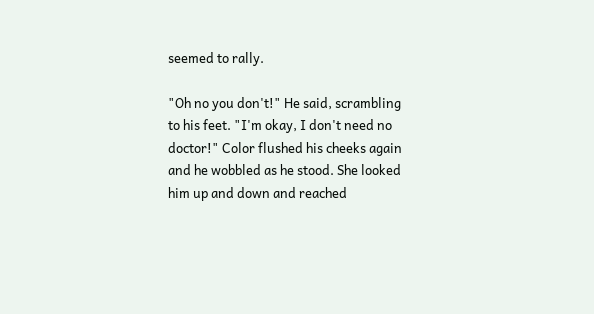seemed to rally.

"Oh no you don't!" He said, scrambling to his feet. "I'm okay, I don't need no doctor!" Color flushed his cheeks again and he wobbled as he stood. She looked him up and down and reached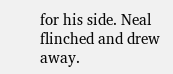for his side. Neal flinched and drew away.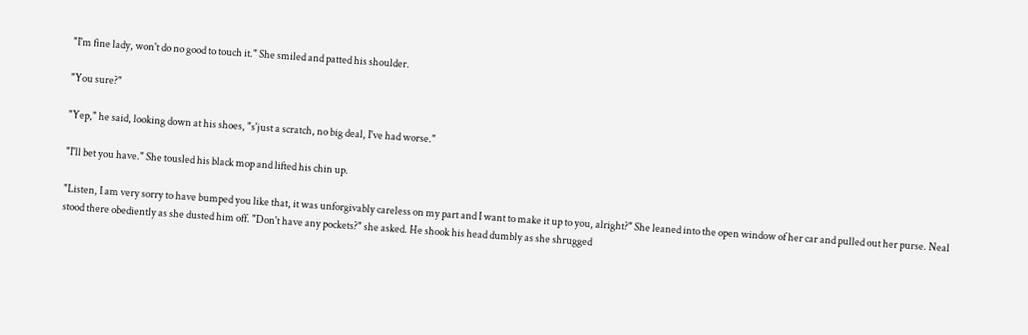"I'm fine lady, won't do no good to touch it." She smiled and patted his shoulder.

"You sure?"

"Yep," he said, looking down at his shoes, "s'just a scratch, no big deal, I've had worse."

"I'll bet you have." She tousled his black mop and lifted his chin up.

"Listen, I am very sorry to have bumped you like that, it was unforgivably careless on my part and I want to make it up to you, alright?" She leaned into the open window of her car and pulled out her purse. Neal stood there obediently as she dusted him off. "Don't have any pockets?" she asked. He shook his head dumbly as she shrugged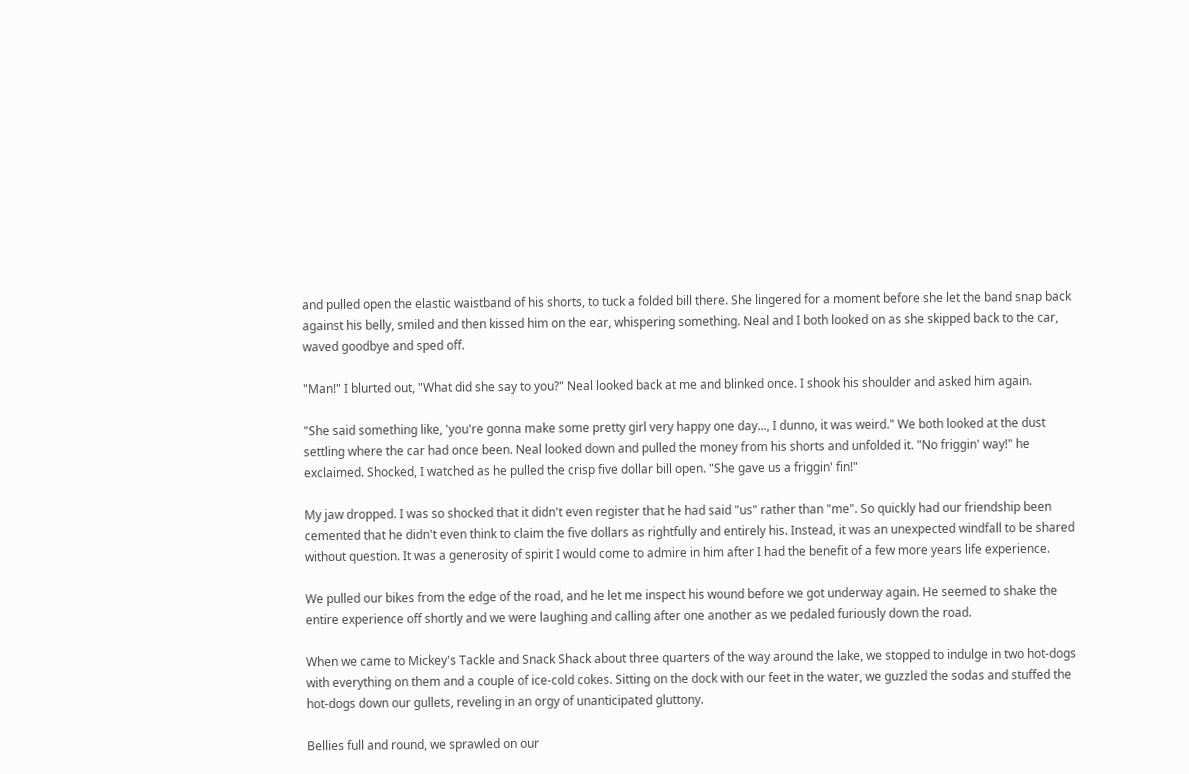and pulled open the elastic waistband of his shorts, to tuck a folded bill there. She lingered for a moment before she let the band snap back against his belly, smiled and then kissed him on the ear, whispering something. Neal and I both looked on as she skipped back to the car, waved goodbye and sped off.

"Man!" I blurted out, "What did she say to you?" Neal looked back at me and blinked once. I shook his shoulder and asked him again.

"She said something like, 'you're gonna make some pretty girl very happy one day..., I dunno, it was weird." We both looked at the dust settling where the car had once been. Neal looked down and pulled the money from his shorts and unfolded it. "No friggin' way!" he exclaimed. Shocked, I watched as he pulled the crisp five dollar bill open. "She gave us a friggin' fin!"

My jaw dropped. I was so shocked that it didn't even register that he had said "us" rather than "me". So quickly had our friendship been cemented that he didn't even think to claim the five dollars as rightfully and entirely his. Instead, it was an unexpected windfall to be shared without question. It was a generosity of spirit I would come to admire in him after I had the benefit of a few more years life experience.

We pulled our bikes from the edge of the road, and he let me inspect his wound before we got underway again. He seemed to shake the entire experience off shortly and we were laughing and calling after one another as we pedaled furiously down the road.

When we came to Mickey's Tackle and Snack Shack about three quarters of the way around the lake, we stopped to indulge in two hot-dogs with everything on them and a couple of ice-cold cokes. Sitting on the dock with our feet in the water, we guzzled the sodas and stuffed the hot-dogs down our gullets, reveling in an orgy of unanticipated gluttony.

Bellies full and round, we sprawled on our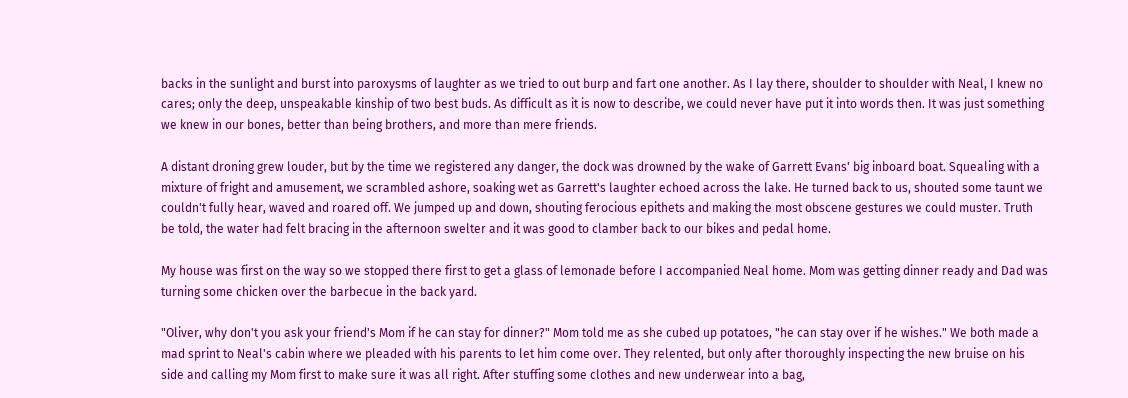backs in the sunlight and burst into paroxysms of laughter as we tried to out burp and fart one another. As I lay there, shoulder to shoulder with Neal, I knew no cares; only the deep, unspeakable kinship of two best buds. As difficult as it is now to describe, we could never have put it into words then. It was just something we knew in our bones, better than being brothers, and more than mere friends.

A distant droning grew louder, but by the time we registered any danger, the dock was drowned by the wake of Garrett Evans' big inboard boat. Squealing with a mixture of fright and amusement, we scrambled ashore, soaking wet as Garrett's laughter echoed across the lake. He turned back to us, shouted some taunt we couldn't fully hear, waved and roared off. We jumped up and down, shouting ferocious epithets and making the most obscene gestures we could muster. Truth be told, the water had felt bracing in the afternoon swelter and it was good to clamber back to our bikes and pedal home.

My house was first on the way so we stopped there first to get a glass of lemonade before I accompanied Neal home. Mom was getting dinner ready and Dad was turning some chicken over the barbecue in the back yard.

"Oliver, why don't you ask your friend's Mom if he can stay for dinner?" Mom told me as she cubed up potatoes, "he can stay over if he wishes." We both made a mad sprint to Neal's cabin where we pleaded with his parents to let him come over. They relented, but only after thoroughly inspecting the new bruise on his side and calling my Mom first to make sure it was all right. After stuffing some clothes and new underwear into a bag,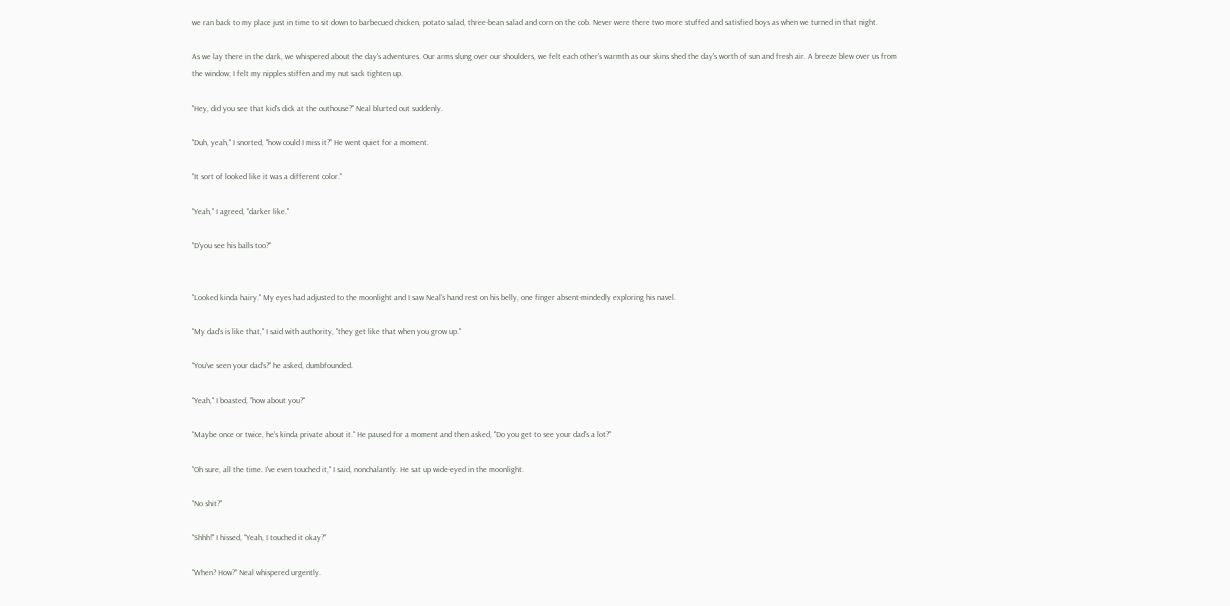we ran back to my place just in time to sit down to barbecued chicken, potato salad, three-bean salad and corn on the cob. Never were there two more stuffed and satisfied boys as when we turned in that night.

As we lay there in the dark, we whispered about the day's adventures. Our arms slung over our shoulders, we felt each other's warmth as our skins shed the day's worth of sun and fresh air. A breeze blew over us from the window; I felt my nipples stiffen and my nut sack tighten up.

"Hey, did you see that kid's dick at the outhouse?" Neal blurted out suddenly.

"Duh, yeah," I snorted, "how could I miss it?" He went quiet for a moment.

"It sort of looked like it was a different color."

"Yeah," I agreed, "darker like."

"D'you see his balls too?"


"Looked kinda hairy." My eyes had adjusted to the moonlight and I saw Neal's hand rest on his belly, one finger absent-mindedly exploring his navel.

"My dad's is like that," I said with authority, "they get like that when you grow up."

"You've seen your dad's?" he asked, dumbfounded.

"Yeah," I boasted, "how about you?"

"Maybe once or twice, he's kinda private about it." He paused for a moment and then asked, "Do you get to see your dad's a lot?"

"Oh sure, all the time. I've even touched it," I said, nonchalantly. He sat up wide-eyed in the moonlight.

"No shit?"

"Shhh!" I hissed, "Yeah, I touched it okay?"

"When? How?" Neal whispered urgently.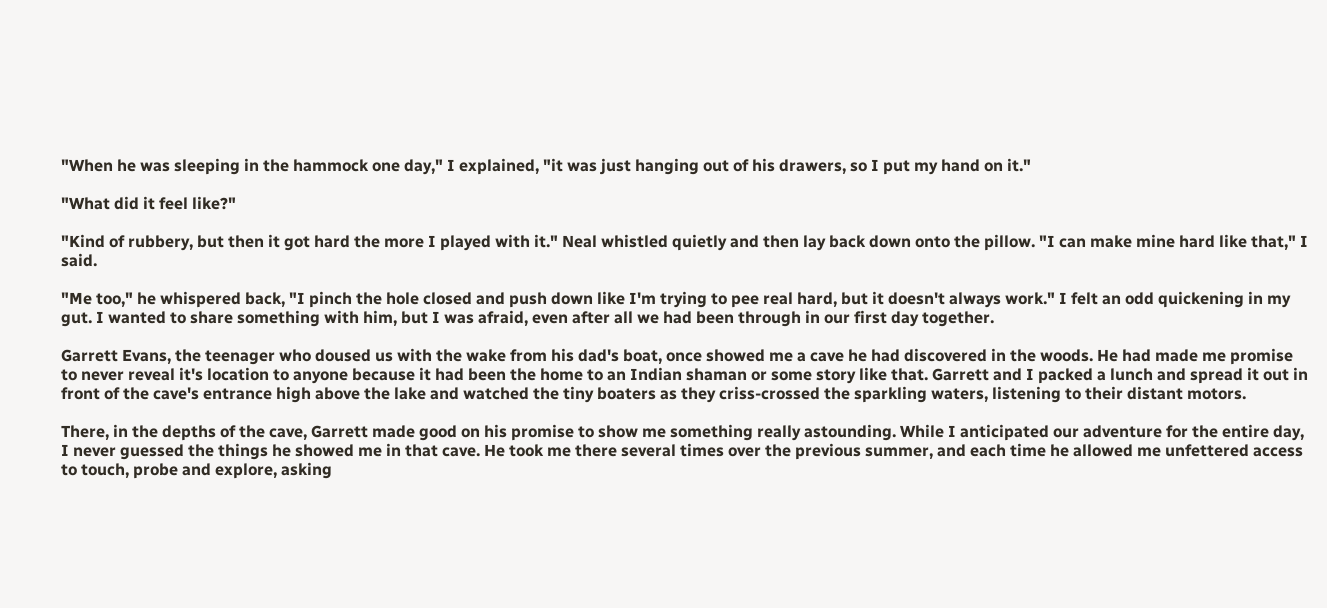"When he was sleeping in the hammock one day," I explained, "it was just hanging out of his drawers, so I put my hand on it."

"What did it feel like?"

"Kind of rubbery, but then it got hard the more I played with it." Neal whistled quietly and then lay back down onto the pillow. "I can make mine hard like that," I said.

"Me too," he whispered back, "I pinch the hole closed and push down like I'm trying to pee real hard, but it doesn't always work." I felt an odd quickening in my gut. I wanted to share something with him, but I was afraid, even after all we had been through in our first day together.

Garrett Evans, the teenager who doused us with the wake from his dad's boat, once showed me a cave he had discovered in the woods. He had made me promise to never reveal it's location to anyone because it had been the home to an Indian shaman or some story like that. Garrett and I packed a lunch and spread it out in front of the cave's entrance high above the lake and watched the tiny boaters as they criss-crossed the sparkling waters, listening to their distant motors.

There, in the depths of the cave, Garrett made good on his promise to show me something really astounding. While I anticipated our adventure for the entire day, I never guessed the things he showed me in that cave. He took me there several times over the previous summer, and each time he allowed me unfettered access to touch, probe and explore, asking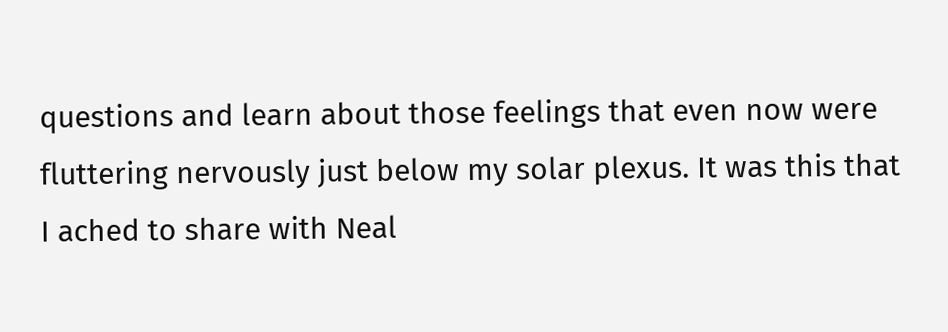questions and learn about those feelings that even now were fluttering nervously just below my solar plexus. It was this that I ached to share with Neal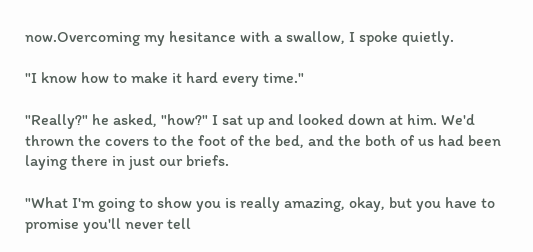now.Overcoming my hesitance with a swallow, I spoke quietly.

"I know how to make it hard every time."

"Really?" he asked, "how?" I sat up and looked down at him. We'd thrown the covers to the foot of the bed, and the both of us had been laying there in just our briefs.

"What I'm going to show you is really amazing, okay, but you have to promise you'll never tell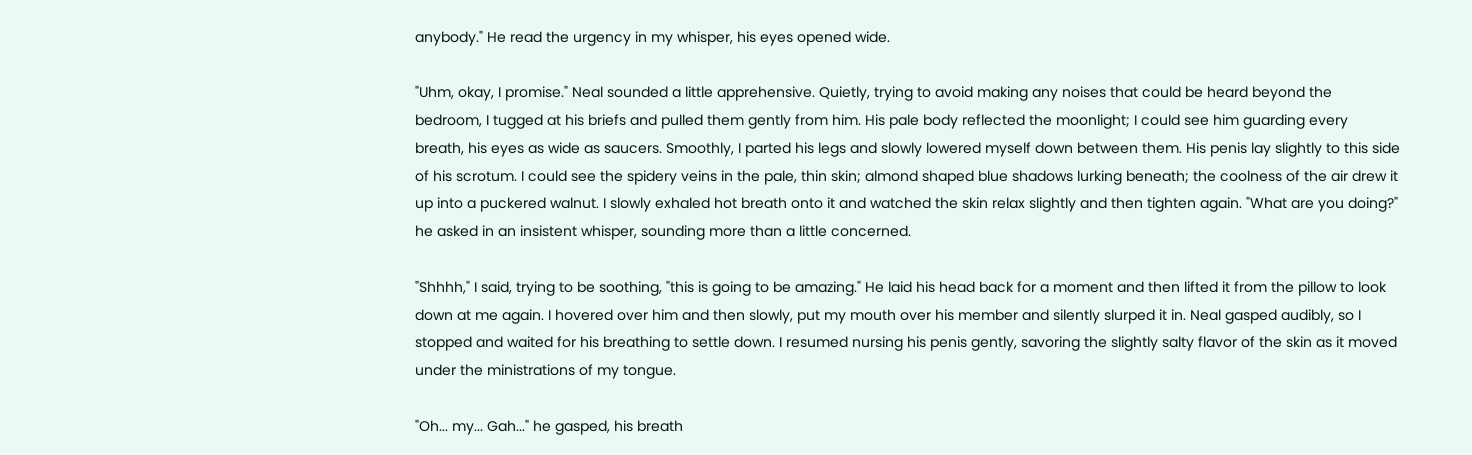anybody." He read the urgency in my whisper, his eyes opened wide.

"Uhm, okay, I promise." Neal sounded a little apprehensive. Quietly, trying to avoid making any noises that could be heard beyond the bedroom, I tugged at his briefs and pulled them gently from him. His pale body reflected the moonlight; I could see him guarding every breath, his eyes as wide as saucers. Smoothly, I parted his legs and slowly lowered myself down between them. His penis lay slightly to this side of his scrotum. I could see the spidery veins in the pale, thin skin; almond shaped blue shadows lurking beneath; the coolness of the air drew it up into a puckered walnut. I slowly exhaled hot breath onto it and watched the skin relax slightly and then tighten again. "What are you doing?" he asked in an insistent whisper, sounding more than a little concerned.

"Shhhh," I said, trying to be soothing, "this is going to be amazing." He laid his head back for a moment and then lifted it from the pillow to look down at me again. I hovered over him and then slowly, put my mouth over his member and silently slurped it in. Neal gasped audibly, so I stopped and waited for his breathing to settle down. I resumed nursing his penis gently, savoring the slightly salty flavor of the skin as it moved under the ministrations of my tongue.

"Oh... my... Gah..." he gasped, his breath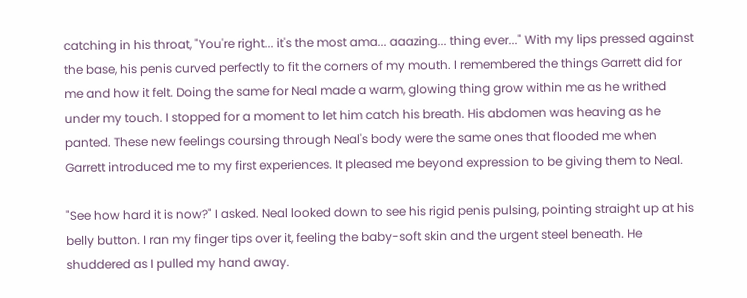catching in his throat, "You're right... it's the most ama... aaazing... thing ever..." With my lips pressed against the base, his penis curved perfectly to fit the corners of my mouth. I remembered the things Garrett did for me and how it felt. Doing the same for Neal made a warm, glowing thing grow within me as he writhed under my touch. I stopped for a moment to let him catch his breath. His abdomen was heaving as he panted. These new feelings coursing through Neal's body were the same ones that flooded me when Garrett introduced me to my first experiences. It pleased me beyond expression to be giving them to Neal.

"See how hard it is now?" I asked. Neal looked down to see his rigid penis pulsing, pointing straight up at his belly button. I ran my finger tips over it, feeling the baby-soft skin and the urgent steel beneath. He shuddered as I pulled my hand away.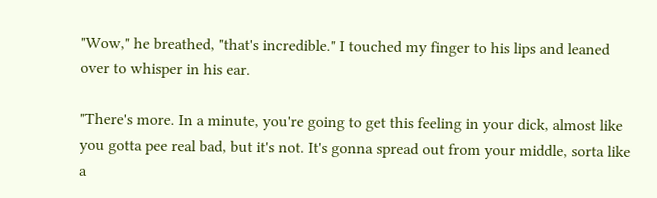"Wow," he breathed, "that's incredible." I touched my finger to his lips and leaned over to whisper in his ear.

"There's more. In a minute, you're going to get this feeling in your dick, almost like you gotta pee real bad, but it's not. It's gonna spread out from your middle, sorta like a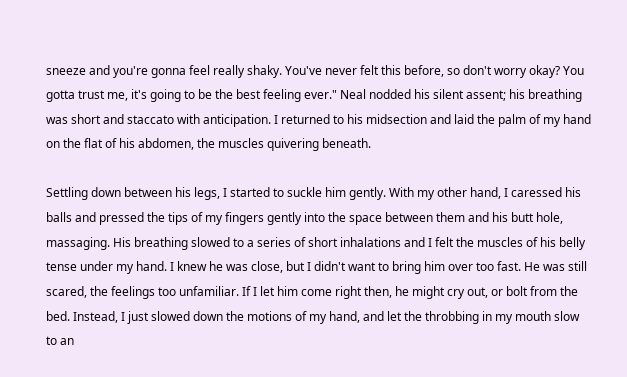sneeze and you're gonna feel really shaky. You've never felt this before, so don't worry okay? You gotta trust me, it's going to be the best feeling ever." Neal nodded his silent assent; his breathing was short and staccato with anticipation. I returned to his midsection and laid the palm of my hand on the flat of his abdomen, the muscles quivering beneath.

Settling down between his legs, I started to suckle him gently. With my other hand, I caressed his balls and pressed the tips of my fingers gently into the space between them and his butt hole, massaging. His breathing slowed to a series of short inhalations and I felt the muscles of his belly tense under my hand. I knew he was close, but I didn't want to bring him over too fast. He was still scared, the feelings too unfamiliar. If I let him come right then, he might cry out, or bolt from the bed. Instead, I just slowed down the motions of my hand, and let the throbbing in my mouth slow to an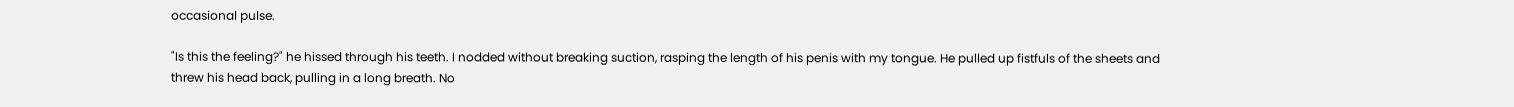occasional pulse.

"Is this the feeling?" he hissed through his teeth. I nodded without breaking suction, rasping the length of his penis with my tongue. He pulled up fistfuls of the sheets and threw his head back, pulling in a long breath. No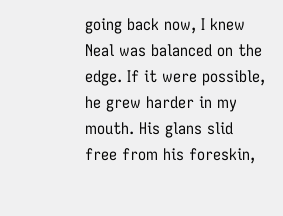going back now, I knew Neal was balanced on the edge. If it were possible, he grew harder in my mouth. His glans slid free from his foreskin,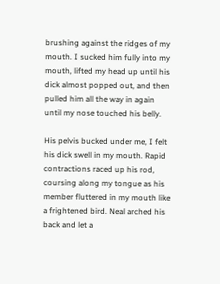brushing against the ridges of my mouth. I sucked him fully into my mouth, lifted my head up until his dick almost popped out, and then pulled him all the way in again until my nose touched his belly.

His pelvis bucked under me, I felt his dick swell in my mouth. Rapid contractions raced up his rod, coursing along my tongue as his member fluttered in my mouth like a frightened bird. Neal arched his back and let a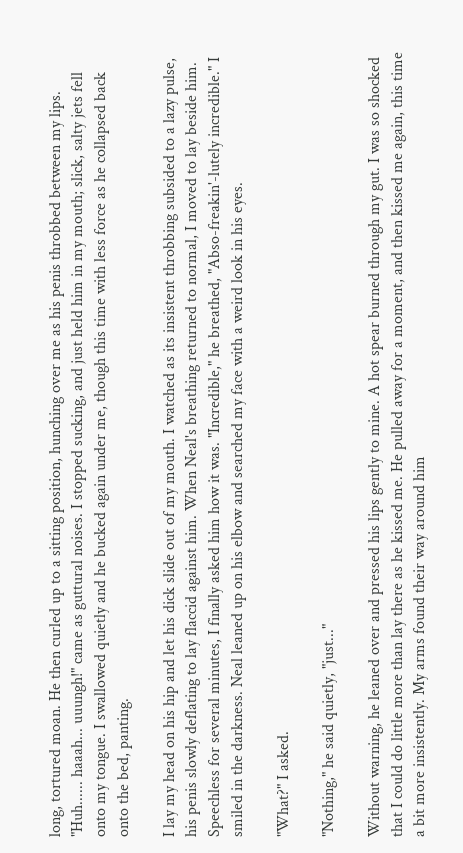long, tortured moan. He then curled up to a sitting position, hunching over me as his penis throbbed between my lips. "Huh...... haaah... uuungh!" came as guttural noises. I stopped sucking, and just held him in my mouth; slick, salty jets fell onto my tongue. I swallowed quietly and he bucked again under me, though this time with less force as he collapsed back onto the bed, panting.

I lay my head on his hip and let his dick slide out of my mouth. I watched as its insistent throbbing subsided to a lazy pulse, his penis slowly deflating to lay flaccid against him. When Neal's breathing returned to normal, I moved to lay beside him. Speechless for several minutes, I finally asked him how it was. "Incredible," he breathed, "Abso-freakin'-lutely incredible." I smiled in the darkness. Neal leaned up on his elbow and searched my face with a weird look in his eyes.

"What?" I asked.

"Nothing," he said quietly, "just..."

Without warning, he leaned over and pressed his lips gently to mine. A hot spear burned through my gut. I was so shocked that I could do little more than lay there as he kissed me. He pulled away for a moment, and then kissed me again, this time a bit more insistently. My arms found their way around him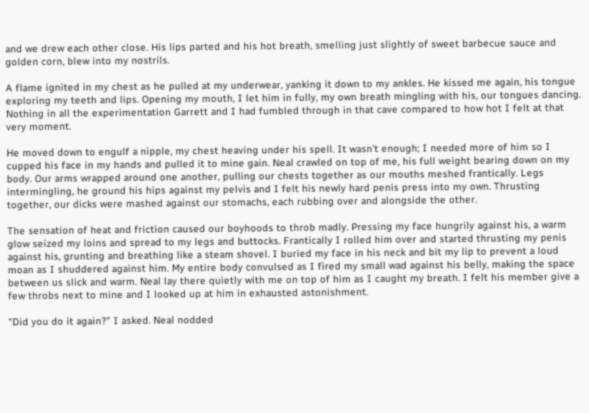and we drew each other close. His lips parted and his hot breath, smelling just slightly of sweet barbecue sauce and golden corn, blew into my nostrils.

A flame ignited in my chest as he pulled at my underwear, yanking it down to my ankles. He kissed me again, his tongue exploring my teeth and lips. Opening my mouth, I let him in fully, my own breath mingling with his, our tongues dancing. Nothing in all the experimentation Garrett and I had fumbled through in that cave compared to how hot I felt at that very moment.

He moved down to engulf a nipple, my chest heaving under his spell. It wasn't enough; I needed more of him so I cupped his face in my hands and pulled it to mine gain. Neal crawled on top of me, his full weight bearing down on my body. Our arms wrapped around one another, pulling our chests together as our mouths meshed frantically. Legs intermingling, he ground his hips against my pelvis and I felt his newly hard penis press into my own. Thrusting together, our dicks were mashed against our stomachs, each rubbing over and alongside the other.

The sensation of heat and friction caused our boyhoods to throb madly. Pressing my face hungrily against his, a warm glow seized my loins and spread to my legs and buttocks. Frantically I rolled him over and started thrusting my penis against his, grunting and breathing like a steam shovel. I buried my face in his neck and bit my lip to prevent a loud moan as I shuddered against him. My entire body convulsed as I fired my small wad against his belly, making the space between us slick and warm. Neal lay there quietly with me on top of him as I caught my breath. I felt his member give a few throbs next to mine and I looked up at him in exhausted astonishment.

"Did you do it again?" I asked. Neal nodded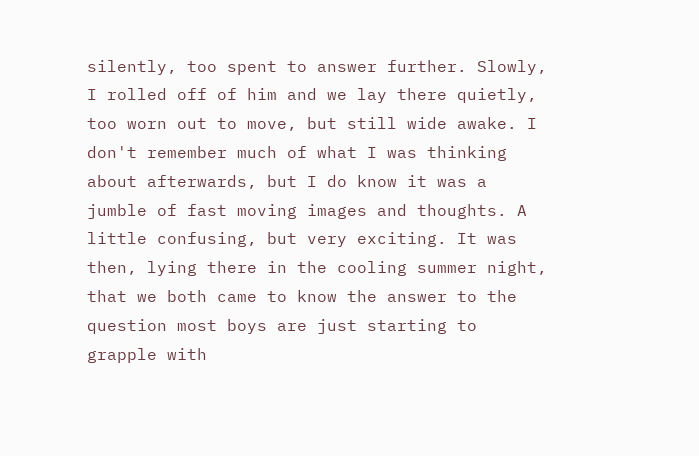silently, too spent to answer further. Slowly, I rolled off of him and we lay there quietly, too worn out to move, but still wide awake. I don't remember much of what I was thinking about afterwards, but I do know it was a jumble of fast moving images and thoughts. A little confusing, but very exciting. It was then, lying there in the cooling summer night, that we both came to know the answer to the question most boys are just starting to grapple with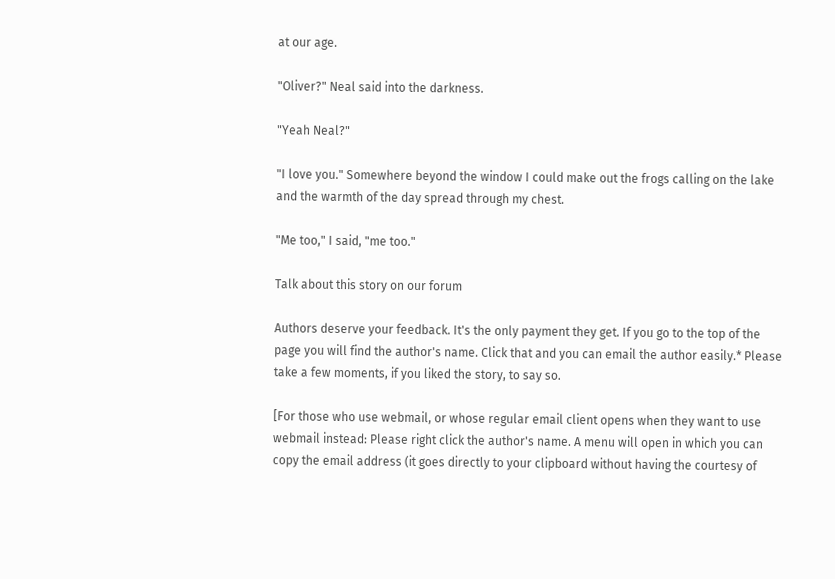at our age.

"Oliver?" Neal said into the darkness.

"Yeah Neal?"

"I love you." Somewhere beyond the window I could make out the frogs calling on the lake and the warmth of the day spread through my chest.

"Me too," I said, "me too."

Talk about this story on our forum

Authors deserve your feedback. It's the only payment they get. If you go to the top of the page you will find the author's name. Click that and you can email the author easily.* Please take a few moments, if you liked the story, to say so.

[For those who use webmail, or whose regular email client opens when they want to use webmail instead: Please right click the author's name. A menu will open in which you can copy the email address (it goes directly to your clipboard without having the courtesy of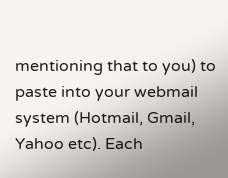mentioning that to you) to paste into your webmail system (Hotmail, Gmail, Yahoo etc). Each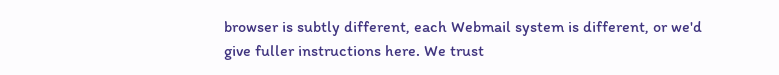browser is subtly different, each Webmail system is different, or we'd give fuller instructions here. We trust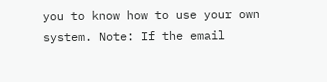you to know how to use your own system. Note: If the email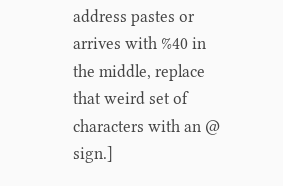address pastes or arrives with %40 in the middle, replace that weird set of characters with an @ sign.]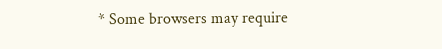* Some browsers may require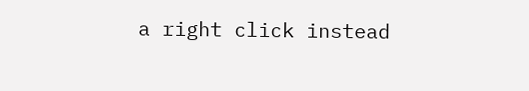a right click instead